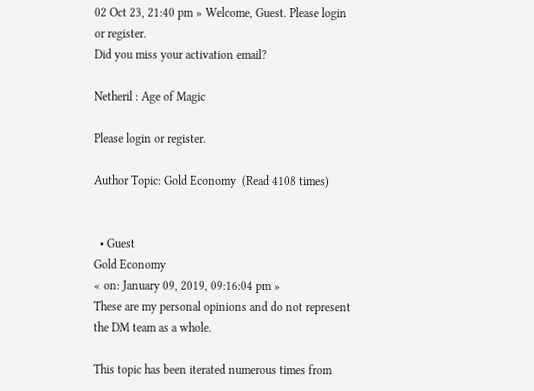02 Oct 23, 21:40 pm » Welcome, Guest. Please login or register.
Did you miss your activation email?

Netheril : Age of Magic

Please login or register.

Author Topic: Gold Economy  (Read 4108 times)


  • Guest
Gold Economy
« on: January 09, 2019, 09:16:04 pm »
These are my personal opinions and do not represent the DM team as a whole.

This topic has been iterated numerous times from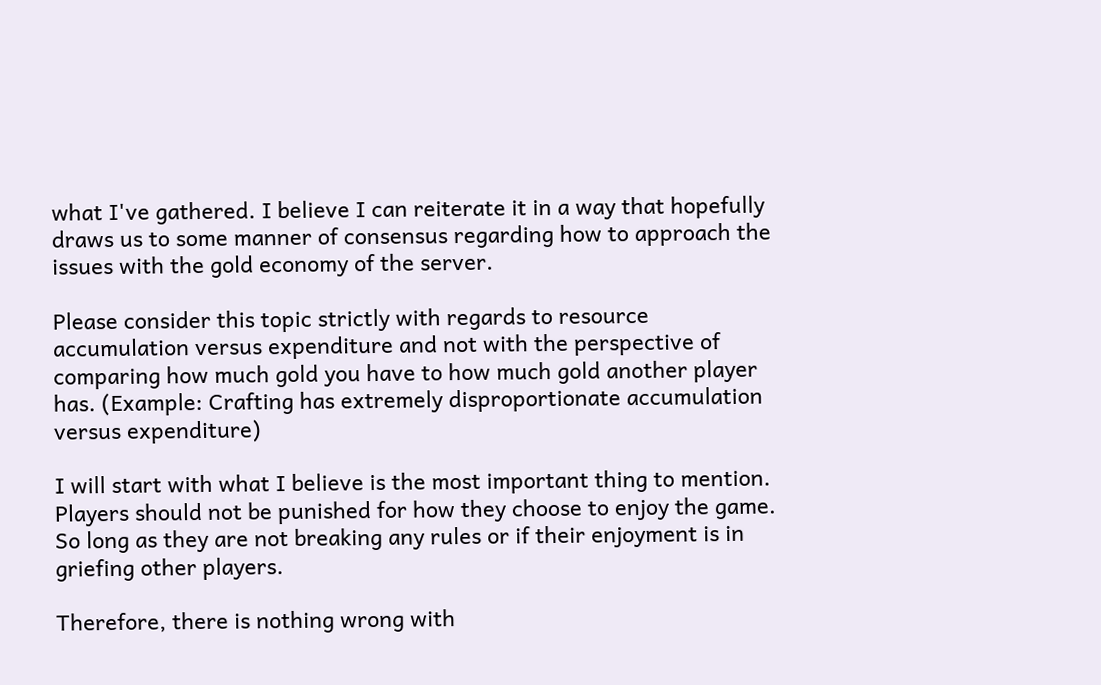what I've gathered. I believe I can reiterate it in a way that hopefully draws us to some manner of consensus regarding how to approach the issues with the gold economy of the server.

Please consider this topic strictly with regards to resource accumulation versus expenditure and not with the perspective of comparing how much gold you have to how much gold another player has. (Example: Crafting has extremely disproportionate accumulation versus expenditure)

I will start with what I believe is the most important thing to mention. Players should not be punished for how they choose to enjoy the game. So long as they are not breaking any rules or if their enjoyment is in griefing other players.

Therefore, there is nothing wrong with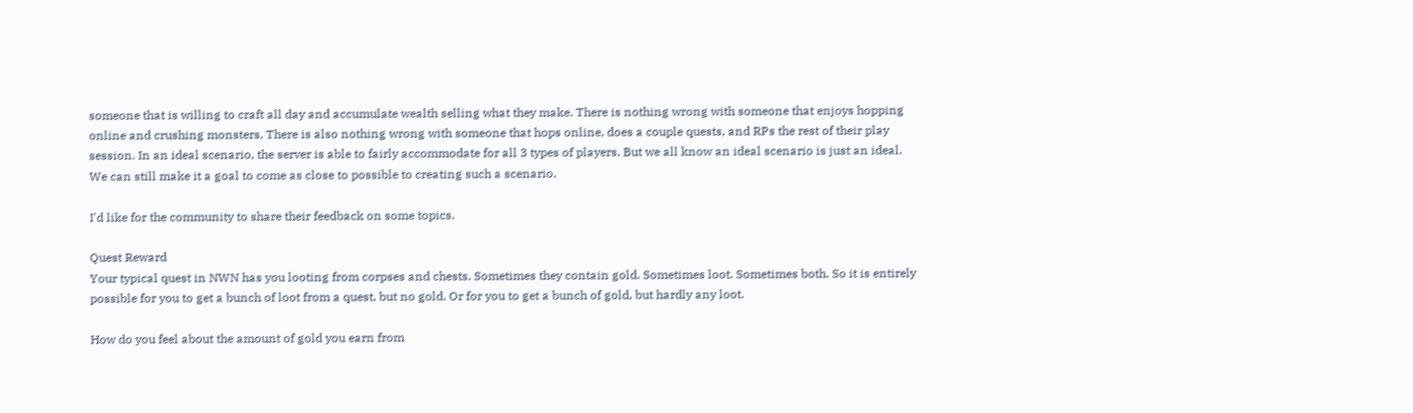someone that is willing to craft all day and accumulate wealth selling what they make. There is nothing wrong with someone that enjoys hopping online and crushing monsters. There is also nothing wrong with someone that hops online, does a couple quests, and RPs the rest of their play session. In an ideal scenario, the server is able to fairly accommodate for all 3 types of players. But we all know an ideal scenario is just an ideal. We can still make it a goal to come as close to possible to creating such a scenario.

I'd like for the community to share their feedback on some topics.

Quest Reward
Your typical quest in NWN has you looting from corpses and chests. Sometimes they contain gold. Sometimes loot. Sometimes both. So it is entirely possible for you to get a bunch of loot from a quest, but no gold. Or for you to get a bunch of gold, but hardly any loot.

How do you feel about the amount of gold you earn from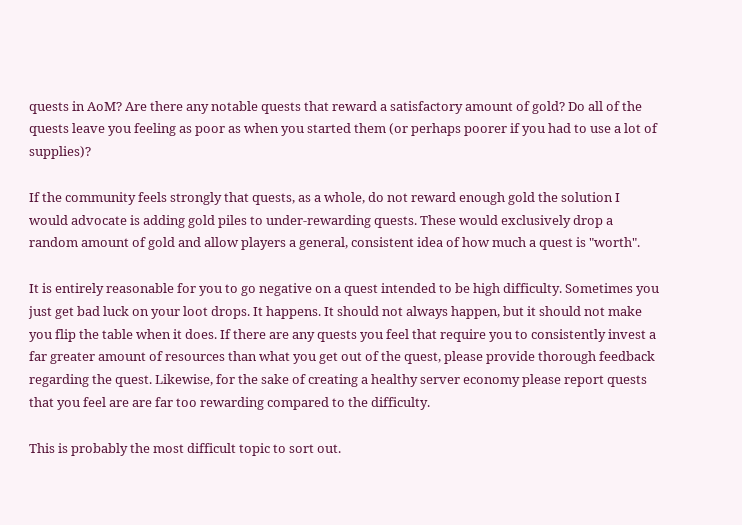quests in AoM? Are there any notable quests that reward a satisfactory amount of gold? Do all of the quests leave you feeling as poor as when you started them (or perhaps poorer if you had to use a lot of supplies)?

If the community feels strongly that quests, as a whole, do not reward enough gold the solution I would advocate is adding gold piles to under-rewarding quests. These would exclusively drop a random amount of gold and allow players a general, consistent idea of how much a quest is "worth".

It is entirely reasonable for you to go negative on a quest intended to be high difficulty. Sometimes you just get bad luck on your loot drops. It happens. It should not always happen, but it should not make you flip the table when it does. If there are any quests you feel that require you to consistently invest a far greater amount of resources than what you get out of the quest, please provide thorough feedback regarding the quest. Likewise, for the sake of creating a healthy server economy please report quests that you feel are are far too rewarding compared to the difficulty.

This is probably the most difficult topic to sort out.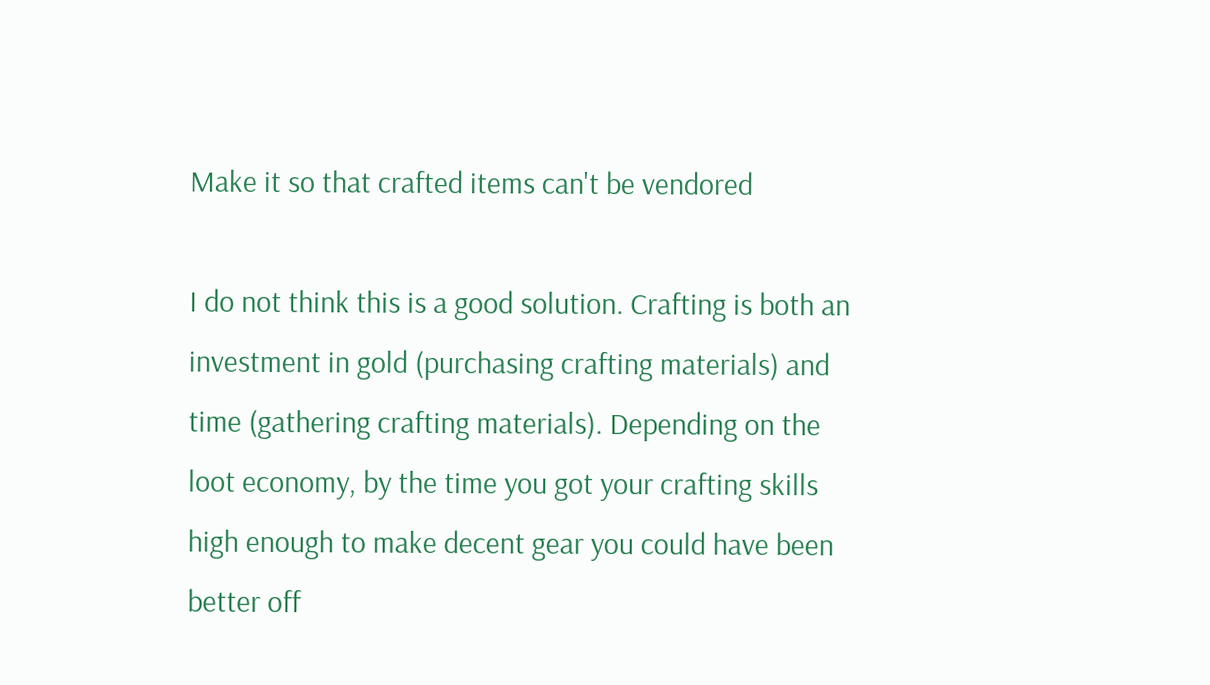Make it so that crafted items can't be vendored

I do not think this is a good solution. Crafting is both an investment in gold (purchasing crafting materials) and time (gathering crafting materials). Depending on the loot economy, by the time you got your crafting skills high enough to make decent gear you could have been better off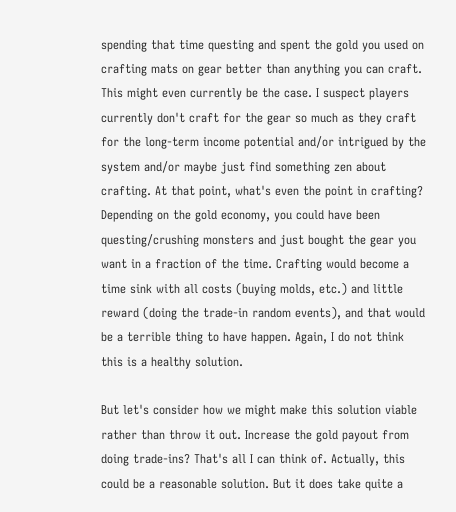spending that time questing and spent the gold you used on crafting mats on gear better than anything you can craft. This might even currently be the case. I suspect players currently don't craft for the gear so much as they craft for the long-term income potential and/or intrigued by the system and/or maybe just find something zen about crafting. At that point, what's even the point in crafting? Depending on the gold economy, you could have been questing/crushing monsters and just bought the gear you want in a fraction of the time. Crafting would become a time sink with all costs (buying molds, etc.) and little reward (doing the trade-in random events), and that would be a terrible thing to have happen. Again, I do not think this is a healthy solution.

But let's consider how we might make this solution viable rather than throw it out. Increase the gold payout from doing trade-ins? That's all I can think of. Actually, this could be a reasonable solution. But it does take quite a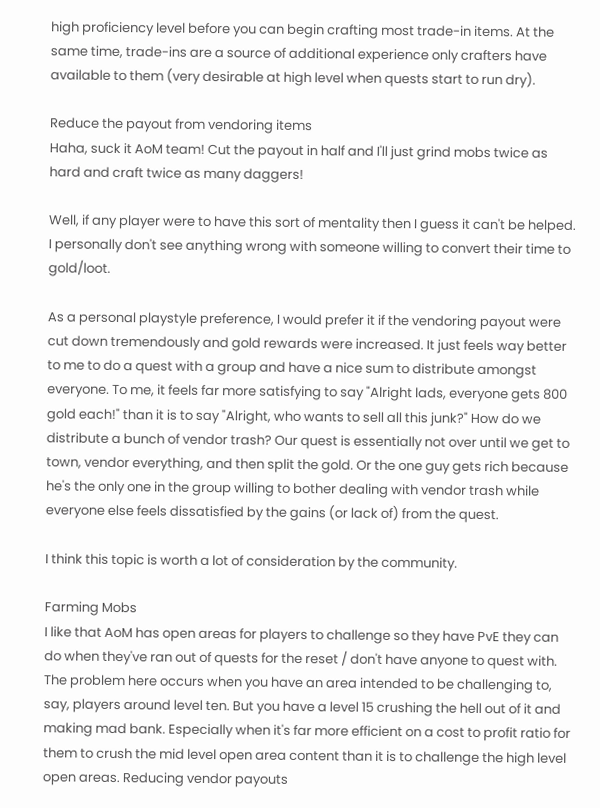high proficiency level before you can begin crafting most trade-in items. At the same time, trade-ins are a source of additional experience only crafters have available to them (very desirable at high level when quests start to run dry).

Reduce the payout from vendoring items
Haha, suck it AoM team! Cut the payout in half and I'll just grind mobs twice as hard and craft twice as many daggers!

Well, if any player were to have this sort of mentality then I guess it can't be helped. I personally don't see anything wrong with someone willing to convert their time to gold/loot.

As a personal playstyle preference, I would prefer it if the vendoring payout were cut down tremendously and gold rewards were increased. It just feels way better to me to do a quest with a group and have a nice sum to distribute amongst everyone. To me, it feels far more satisfying to say "Alright lads, everyone gets 800 gold each!" than it is to say "Alright, who wants to sell all this junk?" How do we distribute a bunch of vendor trash? Our quest is essentially not over until we get to town, vendor everything, and then split the gold. Or the one guy gets rich because he's the only one in the group willing to bother dealing with vendor trash while everyone else feels dissatisfied by the gains (or lack of) from the quest.

I think this topic is worth a lot of consideration by the community.

Farming Mobs
I like that AoM has open areas for players to challenge so they have PvE they can do when they've ran out of quests for the reset / don't have anyone to quest with. The problem here occurs when you have an area intended to be challenging to, say, players around level ten. But you have a level 15 crushing the hell out of it and making mad bank. Especially when it's far more efficient on a cost to profit ratio for them to crush the mid level open area content than it is to challenge the high level open areas. Reducing vendor payouts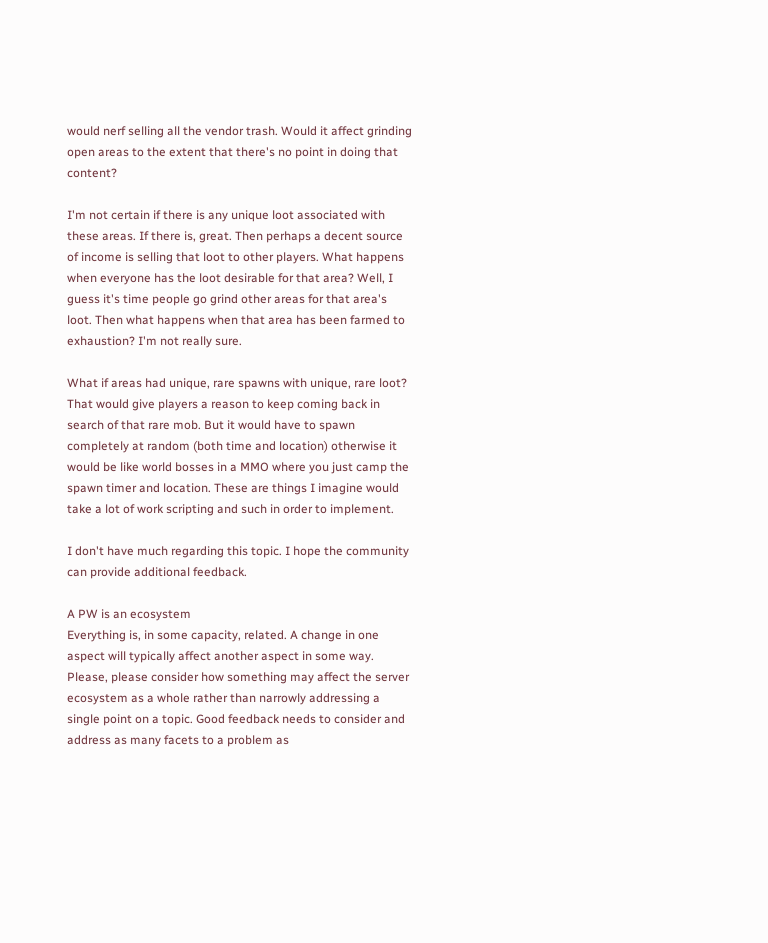would nerf selling all the vendor trash. Would it affect grinding open areas to the extent that there's no point in doing that content?

I'm not certain if there is any unique loot associated with these areas. If there is, great. Then perhaps a decent source of income is selling that loot to other players. What happens when everyone has the loot desirable for that area? Well, I guess it's time people go grind other areas for that area's loot. Then what happens when that area has been farmed to exhaustion? I'm not really sure.

What if areas had unique, rare spawns with unique, rare loot? That would give players a reason to keep coming back in search of that rare mob. But it would have to spawn completely at random (both time and location) otherwise it would be like world bosses in a MMO where you just camp the spawn timer and location. These are things I imagine would take a lot of work scripting and such in order to implement.

I don't have much regarding this topic. I hope the community can provide additional feedback.

A PW is an ecosystem
Everything is, in some capacity, related. A change in one aspect will typically affect another aspect in some way. Please, please consider how something may affect the server ecosystem as a whole rather than narrowly addressing a single point on a topic. Good feedback needs to consider and address as many facets to a problem as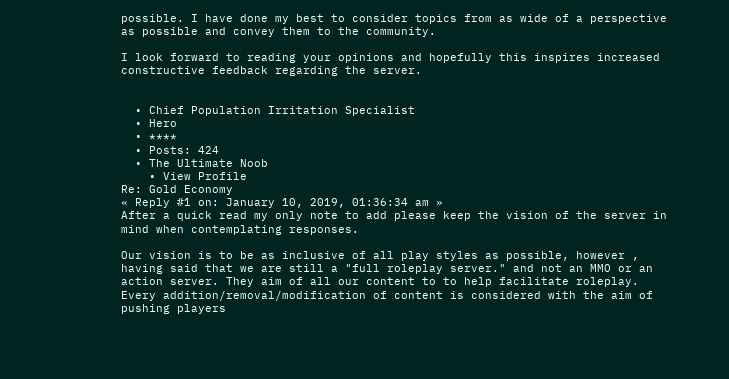possible. I have done my best to consider topics from as wide of a perspective as possible and convey them to the community.

I look forward to reading your opinions and hopefully this inspires increased constructive feedback regarding the server.


  • Chief Population Irritation Specialist
  • Hero
  • ****
  • Posts: 424
  • The Ultimate Noob
    • View Profile
Re: Gold Economy
« Reply #1 on: January 10, 2019, 01:36:34 am »
After a quick read my only note to add please keep the vision of the server in mind when contemplating responses.

Our vision is to be as inclusive of all play styles as possible, however , having said that we are still a "full roleplay server." and not an MMO or an action server. They aim of all our content to to help facilitate roleplay.  Every addition/removal/modification of content is considered with the aim of pushing players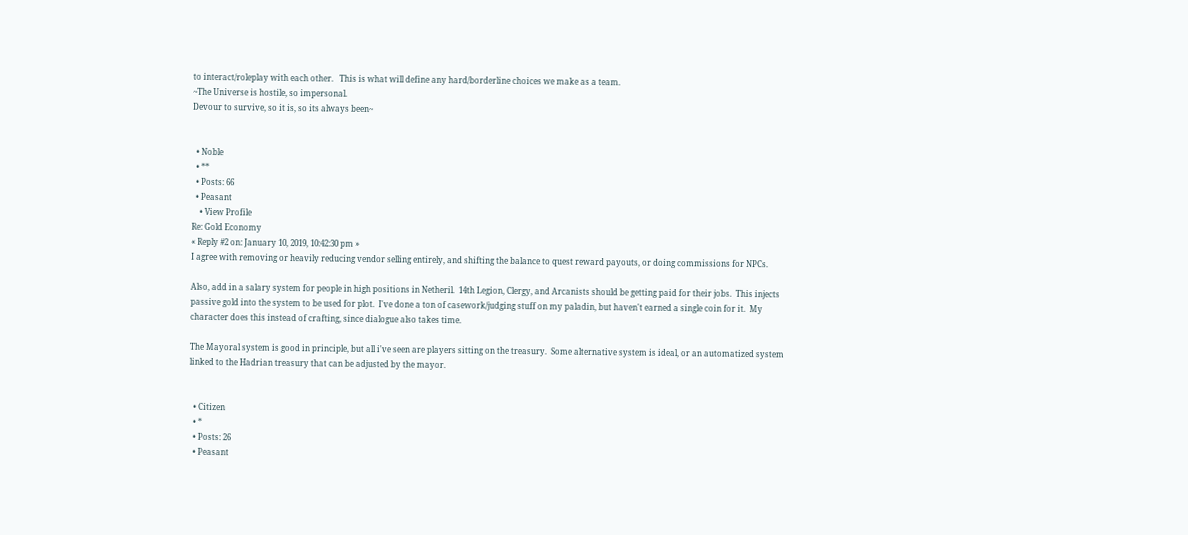to interact/roleplay with each other.   This is what will define any hard/borderline choices we make as a team.
~The Universe is hostile, so impersonal.
Devour to survive, so it is, so its always been~


  • Noble
  • **
  • Posts: 66
  • Peasant
    • View Profile
Re: Gold Economy
« Reply #2 on: January 10, 2019, 10:42:30 pm »
I agree with removing or heavily reducing vendor selling entirely, and shifting the balance to quest reward payouts, or doing commissions for NPCs.

Also, add in a salary system for people in high positions in Netheril.  14th Legion, Clergy, and Arcanists should be getting paid for their jobs.  This injects passive gold into the system to be used for plot.  I've done a ton of casework/judging stuff on my paladin, but haven't earned a single coin for it.  My character does this instead of crafting, since dialogue also takes time.

The Mayoral system is good in principle, but all i've seen are players sitting on the treasury.  Some alternative system is ideal, or an automatized system linked to the Hadrian treasury that can be adjusted by the mayor.


  • Citizen
  • *
  • Posts: 26
  • Peasant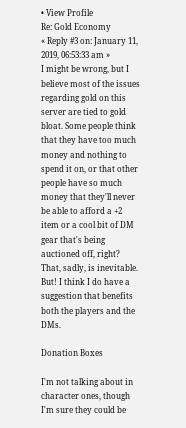• View Profile
Re: Gold Economy
« Reply #3 on: January 11, 2019, 06:53:33 am »
I might be wrong, but I believe most of the issues regarding gold on this server are tied to gold bloat. Some people think that they have too much money and nothing to spend it on, or that other people have so much money that they'll never be able to afford a +2 item or a cool bit of DM gear that's being auctioned off, right? That, sadly, is inevitable. But! I think I do have a suggestion that benefits both the players and the DMs.

Donation Boxes

I'm not talking about in character ones, though I'm sure they could be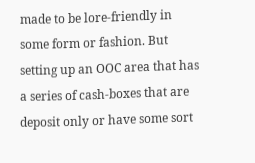made to be lore-friendly in some form or fashion. But setting up an OOC area that has a series of cash-boxes that are deposit only or have some sort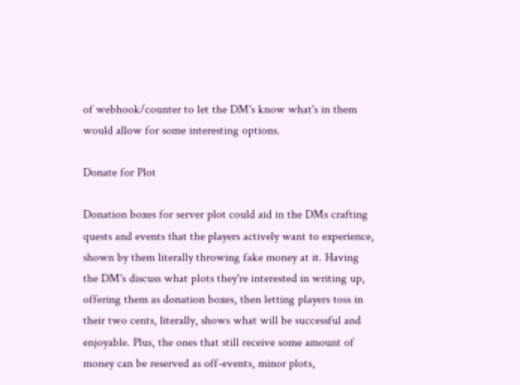of webhook/counter to let the DM's know what's in them would allow for some interesting options.

Donate for Plot

Donation boxes for server plot could aid in the DMs crafting quests and events that the players actively want to experience, shown by them literally throwing fake money at it. Having the DM's discuss what plots they're interested in writing up, offering them as donation boxes, then letting players toss in their two cents, literally, shows what will be successful and enjoyable. Plus, the ones that still receive some amount of money can be reserved as off-events, minor plots,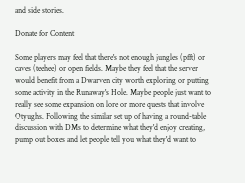and side stories.

Donate for Content

Some players may feel that there's not enough jungles (pfft) or caves (teehee) or open fields. Maybe they feel that the server would benefit from a Dwarven city worth exploring or putting some activity in the Runaway's Hole. Maybe people just want to really see some expansion on lore or more quests that involve Otyughs. Following the similar set up of having a round-table discussion with DMs to determine what they'd enjoy creating, pump out boxes and let people tell you what they'd want to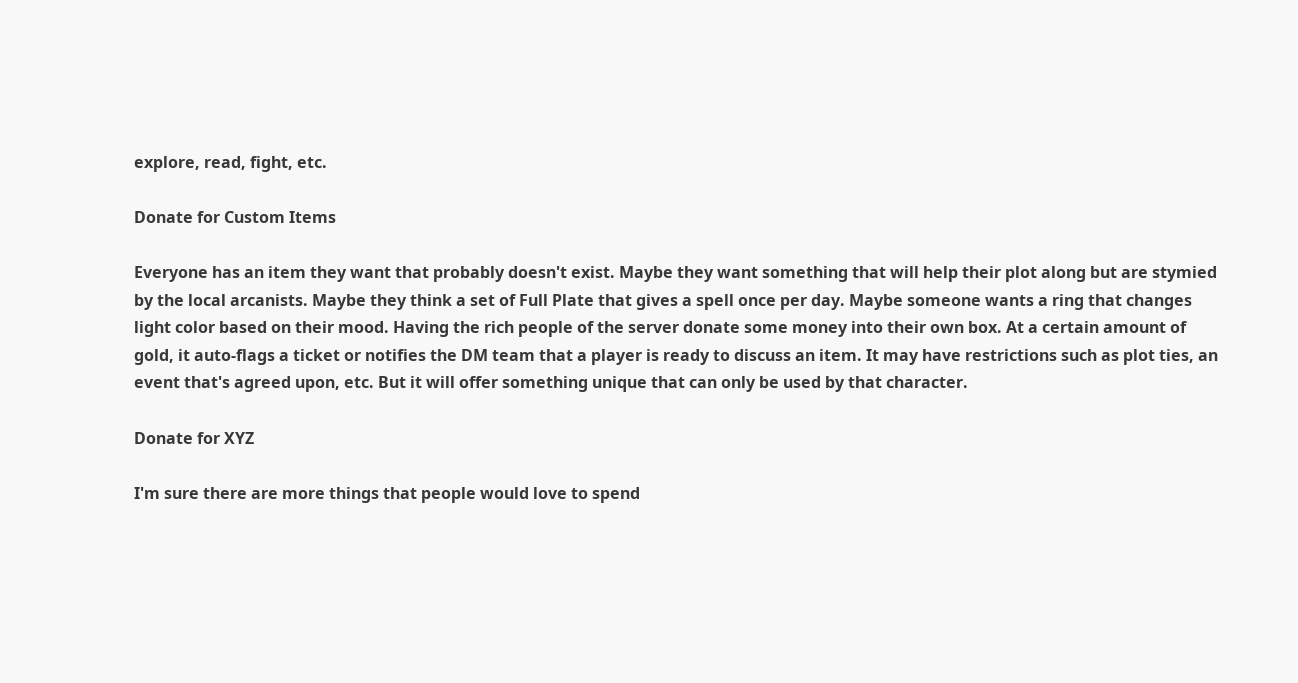explore, read, fight, etc.

Donate for Custom Items

Everyone has an item they want that probably doesn't exist. Maybe they want something that will help their plot along but are stymied by the local arcanists. Maybe they think a set of Full Plate that gives a spell once per day. Maybe someone wants a ring that changes light color based on their mood. Having the rich people of the server donate some money into their own box. At a certain amount of gold, it auto-flags a ticket or notifies the DM team that a player is ready to discuss an item. It may have restrictions such as plot ties, an event that's agreed upon, etc. But it will offer something unique that can only be used by that character.

Donate for XYZ

I'm sure there are more things that people would love to spend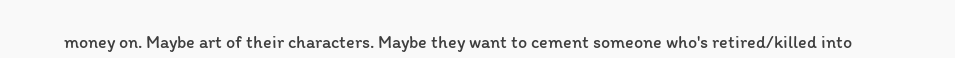money on. Maybe art of their characters. Maybe they want to cement someone who's retired/killed into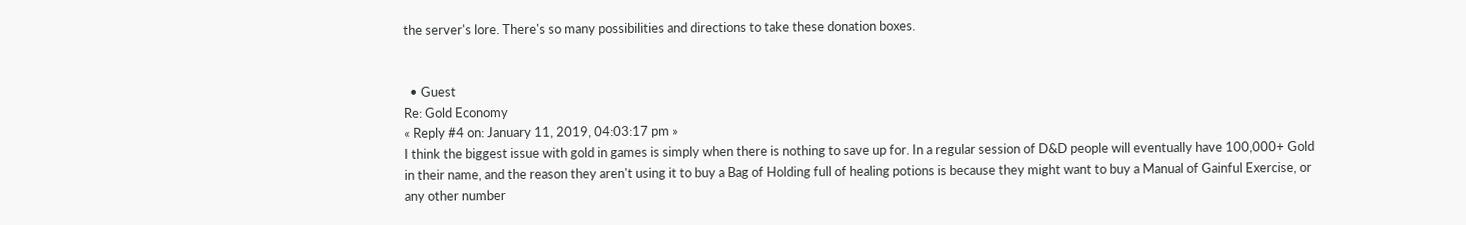the server's lore. There's so many possibilities and directions to take these donation boxes.


  • Guest
Re: Gold Economy
« Reply #4 on: January 11, 2019, 04:03:17 pm »
I think the biggest issue with gold in games is simply when there is nothing to save up for. In a regular session of D&D people will eventually have 100,000+ Gold in their name, and the reason they aren't using it to buy a Bag of Holding full of healing potions is because they might want to buy a Manual of Gainful Exercise, or  any other number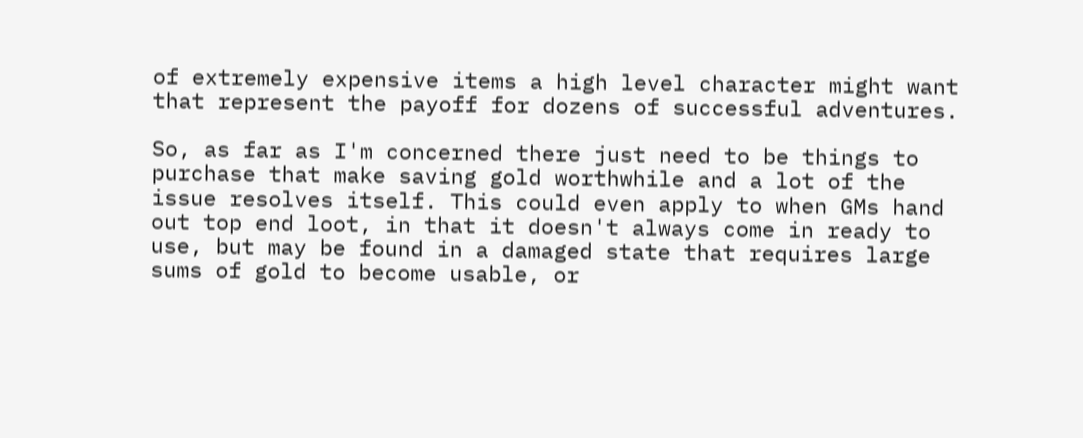of extremely expensive items a high level character might want that represent the payoff for dozens of successful adventures.

So, as far as I'm concerned there just need to be things to purchase that make saving gold worthwhile and a lot of the issue resolves itself. This could even apply to when GMs hand out top end loot, in that it doesn't always come in ready to use, but may be found in a damaged state that requires large sums of gold to become usable, or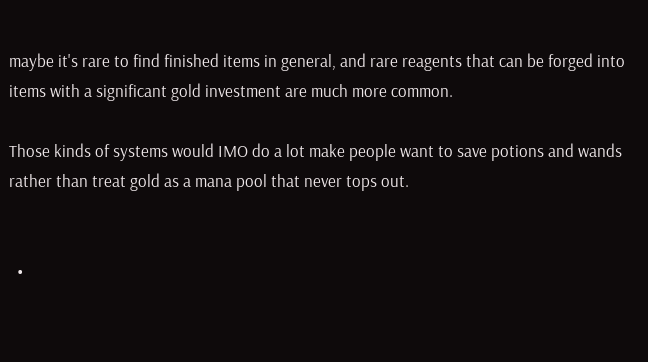maybe it's rare to find finished items in general, and rare reagents that can be forged into items with a significant gold investment are much more common.

Those kinds of systems would IMO do a lot make people want to save potions and wands rather than treat gold as a mana pool that never tops out.


  •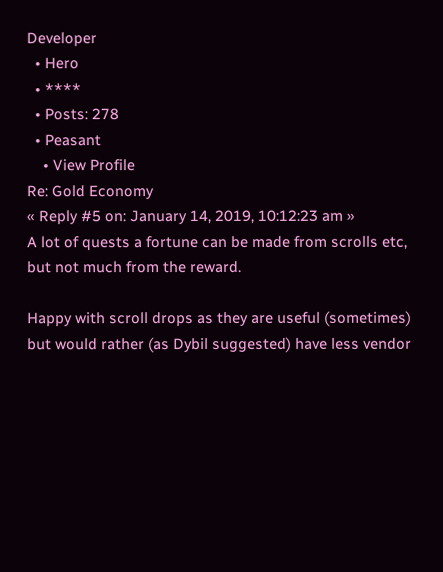Developer
  • Hero
  • ****
  • Posts: 278
  • Peasant
    • View Profile
Re: Gold Economy
« Reply #5 on: January 14, 2019, 10:12:23 am »
A lot of quests a fortune can be made from scrolls etc, but not much from the reward.

Happy with scroll drops as they are useful (sometimes) but would rather (as Dybil suggested) have less vendor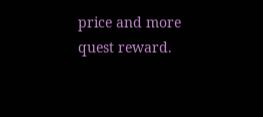price and more quest reward.